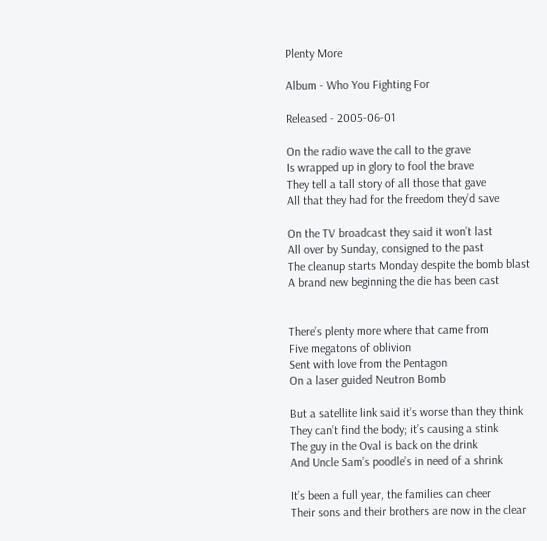Plenty More

Album - Who You Fighting For

Released - 2005-06-01

On the radio wave the call to the grave
Is wrapped up in glory to fool the brave
They tell a tall story of all those that gave
All that they had for the freedom they’d save

On the TV broadcast they said it won’t last
All over by Sunday, consigned to the past
The cleanup starts Monday despite the bomb blast
A brand new beginning the die has been cast


There’s plenty more where that came from
Five megatons of oblivion
Sent with love from the Pentagon
On a laser guided Neutron Bomb

But a satellite link said it’s worse than they think
They can’t find the body; it’s causing a stink
The guy in the Oval is back on the drink
And Uncle Sam’s poodle’s in need of a shrink

It’s been a full year, the families can cheer
Their sons and their brothers are now in the clear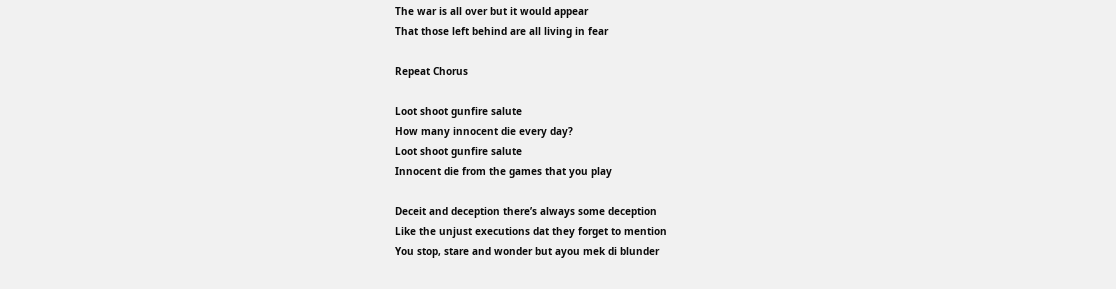The war is all over but it would appear
That those left behind are all living in fear

Repeat Chorus

Loot shoot gunfire salute
How many innocent die every day?
Loot shoot gunfire salute
Innocent die from the games that you play

Deceit and deception there’s always some deception
Like the unjust executions dat they forget to mention
You stop, stare and wonder but ayou mek di blunder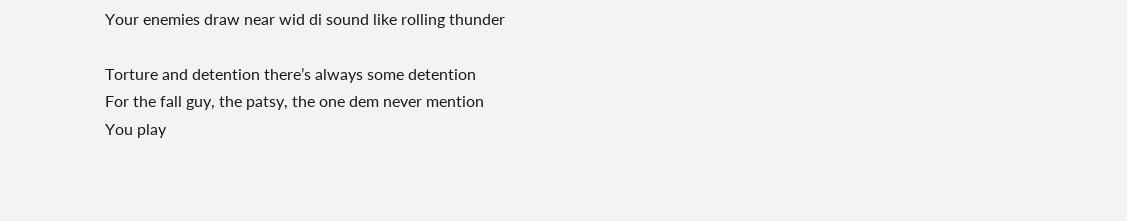Your enemies draw near wid di sound like rolling thunder

Torture and detention there’s always some detention
For the fall guy, the patsy, the one dem never mention
You play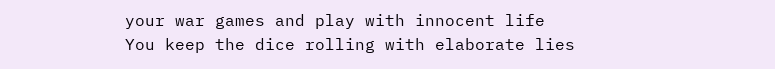your war games and play with innocent life
You keep the dice rolling with elaborate lies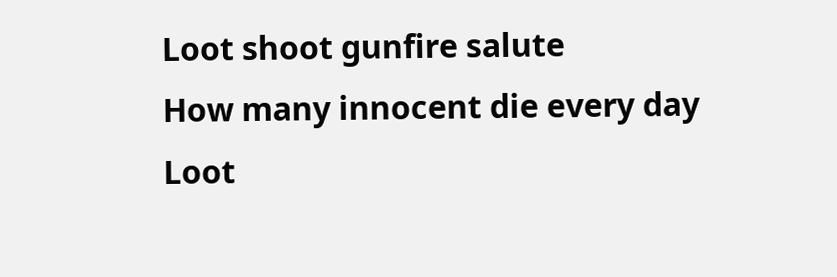Loot shoot gunfire salute
How many innocent die every day
Loot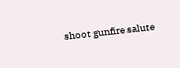shoot gunfire salute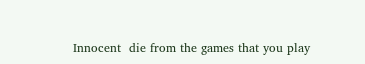Innocent  die from the games that you play